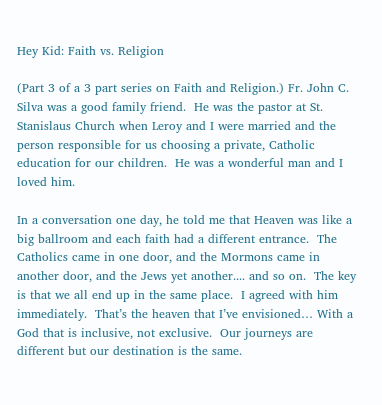Hey Kid: Faith vs. Religion

(Part 3 of a 3 part series on Faith and Religion.) Fr. John C. Silva was a good family friend.  He was the pastor at St. Stanislaus Church when Leroy and I were married and the person responsible for us choosing a private, Catholic education for our children.  He was a wonderful man and I loved him.

In a conversation one day, he told me that Heaven was like a big ballroom and each faith had a different entrance.  The Catholics came in one door, and the Mormons came in another door, and the Jews yet another.... and so on.  The key is that we all end up in the same place.  I agreed with him immediately.  That’s the heaven that I’ve envisioned… With a God that is inclusive, not exclusive.  Our journeys are different but our destination is the same.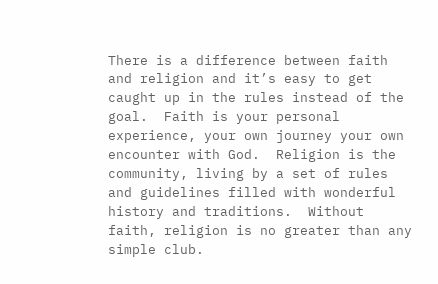There is a difference between faith and religion and it’s easy to get caught up in the rules instead of the goal.  Faith is your personal experience, your own journey your own encounter with God.  Religion is the community, living by a set of rules and guidelines filled with wonderful history and traditions.  Without faith, religion is no greater than any simple club.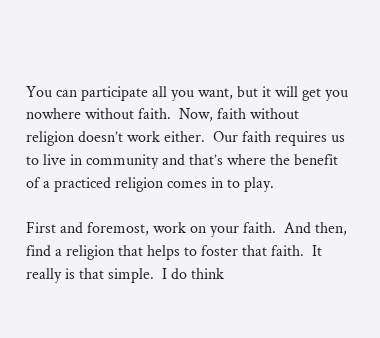You can participate all you want, but it will get you nowhere without faith.  Now, faith without religion doesn’t work either.  Our faith requires us to live in community and that’s where the benefit of a practiced religion comes in to play.

First and foremost, work on your faith.  And then, find a religion that helps to foster that faith.  It really is that simple.  I do think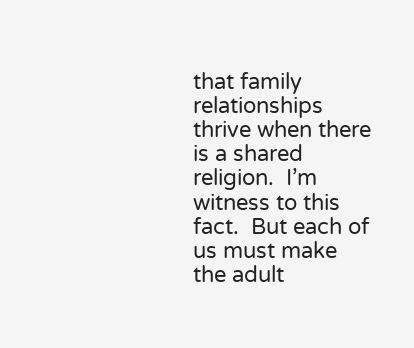that family relationships thrive when there is a shared religion.  I’m witness to this fact.  But each of us must make the adult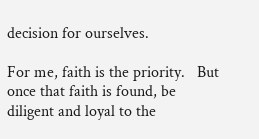decision for ourselves.

For me, faith is the priority.   But once that faith is found, be diligent and loyal to the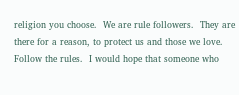religion you choose.  We are rule followers.  They are there for a reason, to protect us and those we love.  Follow the rules.  I would hope that someone who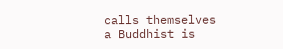calls themselves a Buddhist is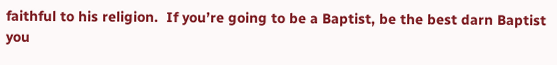faithful to his religion.  If you’re going to be a Baptist, be the best darn Baptist you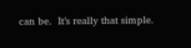can be.  It’s really that simple.